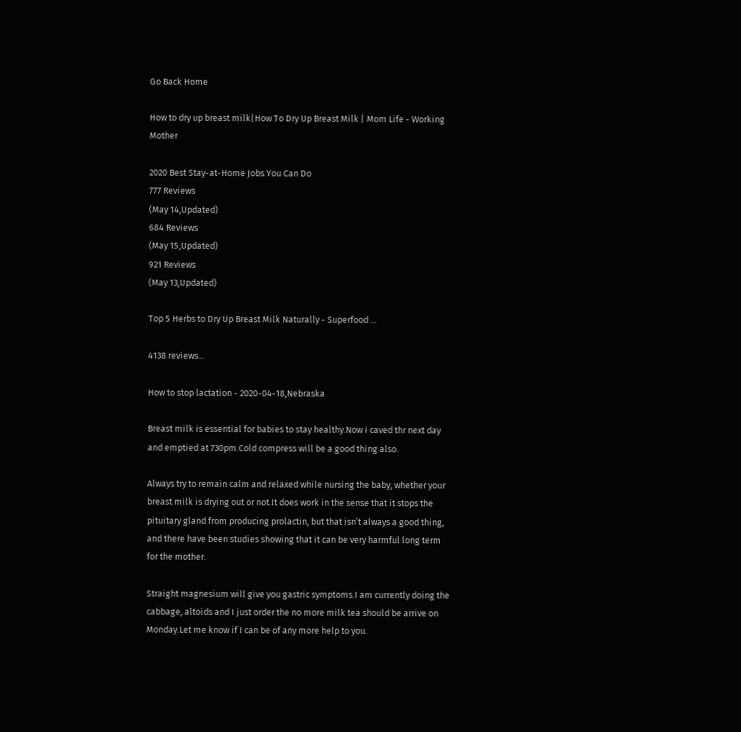Go Back Home

How to dry up breast milk|How To Dry Up Breast Milk | Mom Life - Working Mother

2020 Best Stay-at-Home Jobs You Can Do
777 Reviews
(May 14,Updated)
684 Reviews
(May 15,Updated)
921 Reviews
(May 13,Updated)

Top 5 Herbs to Dry Up Breast Milk Naturally - Superfood ...

4138 reviews...

How to stop lactation - 2020-04-18,Nebraska

Breast milk is essential for babies to stay healthy.Now i caved thr next day and emptied at 730pm.Cold compress will be a good thing also.

Always try to remain calm and relaxed while nursing the baby, whether your breast milk is drying out or not.It does work in the sense that it stops the pituitary gland from producing prolactin, but that isn’t always a good thing, and there have been studies showing that it can be very harmful long term for the mother.

Straight magnesium will give you gastric symptoms.I am currently doing the cabbage, altoids and I just order the no more milk tea should be arrive on Monday.Let me know if I can be of any more help to you.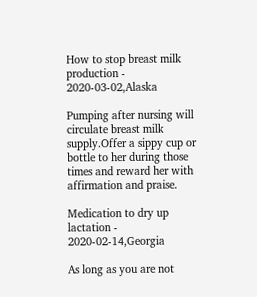How to stop breast milk production - 2020-03-02,Alaska

Pumping after nursing will circulate breast milk supply.Offer a sippy cup or bottle to her during those times and reward her with affirmation and praise.

Medication to dry up lactation - 2020-02-14,Georgia

As long as you are not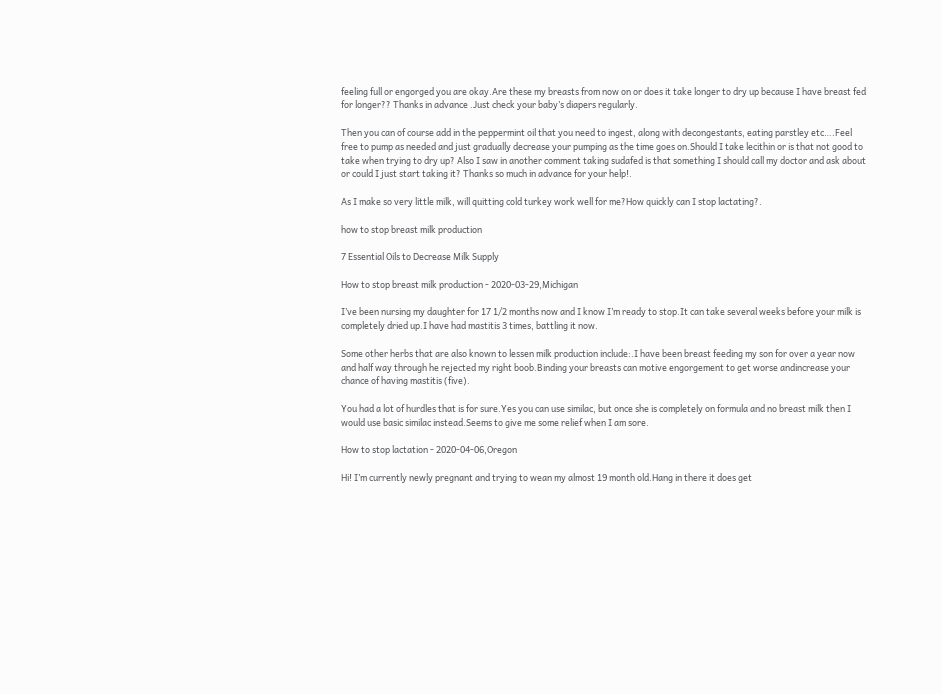feeling full or engorged you are okay.Are these my breasts from now on or does it take longer to dry up because I have breast fed for longer?? Thanks in advance .Just check your baby’s diapers regularly.

Then you can of course add in the peppermint oil that you need to ingest, along with decongestants, eating parstley etc….Feel free to pump as needed and just gradually decrease your pumping as the time goes on.Should I take lecithin or is that not good to take when trying to dry up? Also I saw in another comment taking sudafed is that something I should call my doctor and ask about or could I just start taking it? Thanks so much in advance for your help!.

As I make so very little milk, will quitting cold turkey work well for me?How quickly can I stop lactating?.

how to stop breast milk production

7 Essential Oils to Decrease Milk Supply

How to stop breast milk production - 2020-03-29,Michigan

I’ve been nursing my daughter for 17 1/2 months now and I know I’m ready to stop.It can take several weeks before your milk is completely dried up.I have had mastitis 3 times, battling it now.

Some other herbs that are also known to lessen milk production include:.I have been breast feeding my son for over a year now and half way through he rejected my right boob.Binding your breasts can motive engorgement to get worse andincrease your chance of having mastitis (five).

You had a lot of hurdles that is for sure.Yes you can use similac, but once she is completely on formula and no breast milk then I would use basic similac instead.Seems to give me some relief when I am sore.

How to stop lactation - 2020-04-06,Oregon

Hi! I’m currently newly pregnant and trying to wean my almost 19 month old.Hang in there it does get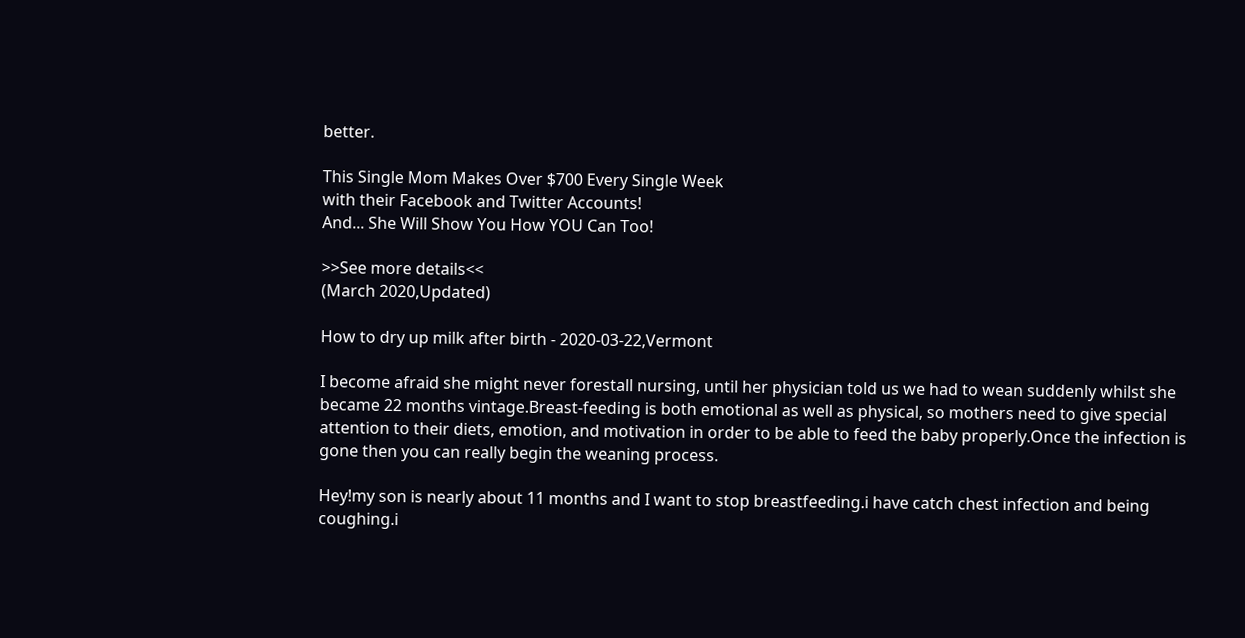better.

This Single Mom Makes Over $700 Every Single Week
with their Facebook and Twitter Accounts!
And... She Will Show You How YOU Can Too!

>>See more details<<
(March 2020,Updated)

How to dry up milk after birth - 2020-03-22,Vermont

I become afraid she might never forestall nursing, until her physician told us we had to wean suddenly whilst she became 22 months vintage.Breast-feeding is both emotional as well as physical, so mothers need to give special attention to their diets, emotion, and motivation in order to be able to feed the baby properly.Once the infection is gone then you can really begin the weaning process.

Hey!my son is nearly about 11 months and I want to stop breastfeeding.i have catch chest infection and being coughing.i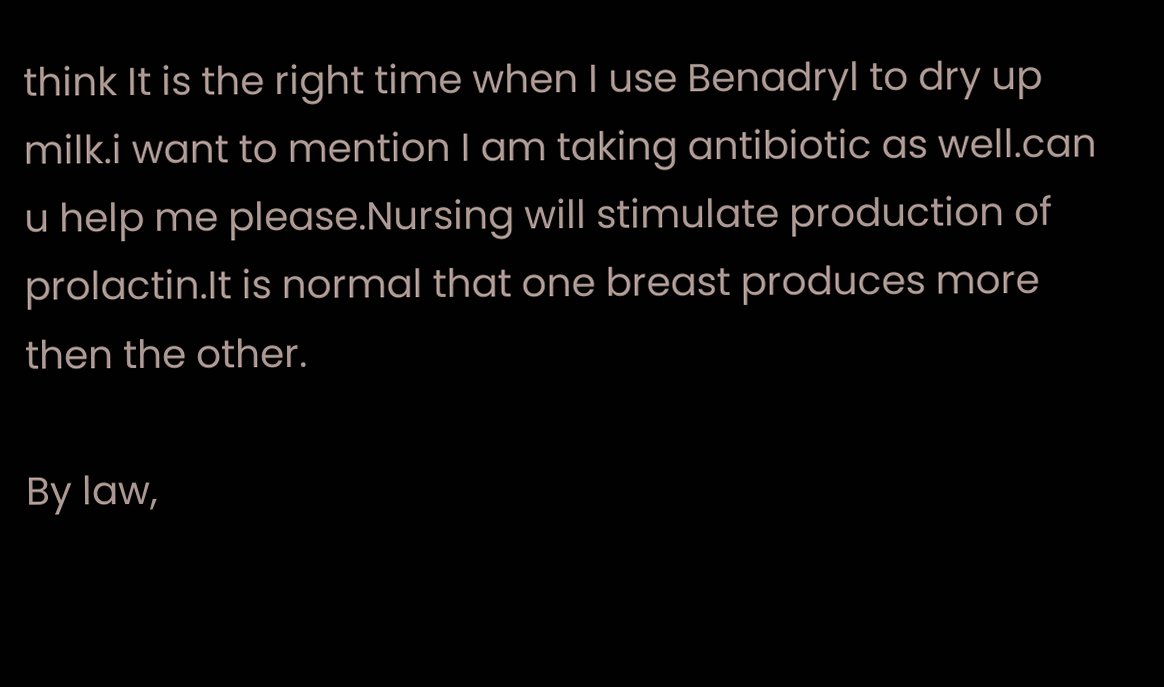think It is the right time when I use Benadryl to dry up milk.i want to mention I am taking antibiotic as well.can u help me please.Nursing will stimulate production of prolactin.It is normal that one breast produces more then the other.

By law,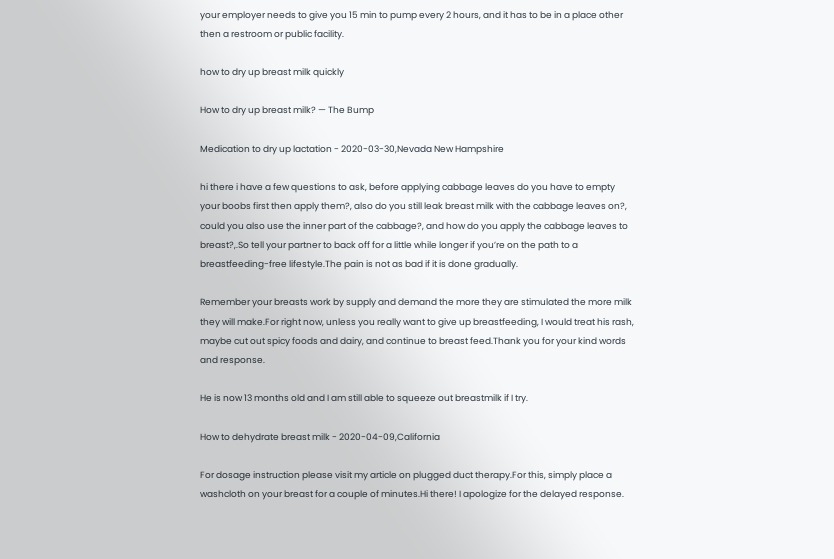your employer needs to give you 15 min to pump every 2 hours, and it has to be in a place other then a restroom or public facility.

how to dry up breast milk quickly

How to dry up breast milk? — The Bump

Medication to dry up lactation - 2020-03-30,Nevada New Hampshire

hi there i have a few questions to ask, before applying cabbage leaves do you have to empty your boobs first then apply them?, also do you still leak breast milk with the cabbage leaves on?, could you also use the inner part of the cabbage?, and how do you apply the cabbage leaves to breast?,.So tell your partner to back off for a little while longer if you’re on the path to a breastfeeding-free lifestyle.The pain is not as bad if it is done gradually.

Remember your breasts work by supply and demand the more they are stimulated the more milk they will make.For right now, unless you really want to give up breastfeeding, I would treat his rash, maybe cut out spicy foods and dairy, and continue to breast feed.Thank you for your kind words and response.

He is now 13 months old and I am still able to squeeze out breastmilk if I try.

How to dehydrate breast milk - 2020-04-09,California

For dosage instruction please visit my article on plugged duct therapy.For this, simply place a washcloth on your breast for a couple of minutes.Hi there! I apologize for the delayed response.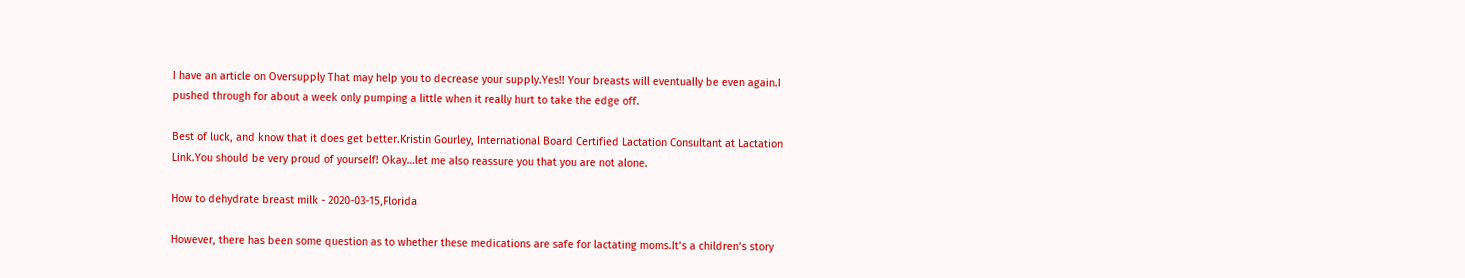I have an article on Oversupply That may help you to decrease your supply.Yes!! Your breasts will eventually be even again.I pushed through for about a week only pumping a little when it really hurt to take the edge off.

Best of luck, and know that it does get better.Kristin Gourley, International Board Certified Lactation Consultant at Lactation Link.You should be very proud of yourself! Okay…let me also reassure you that you are not alone.

How to dehydrate breast milk - 2020-03-15,Florida

However, there has been some question as to whether these medications are safe for lactating moms.It’s a children’s story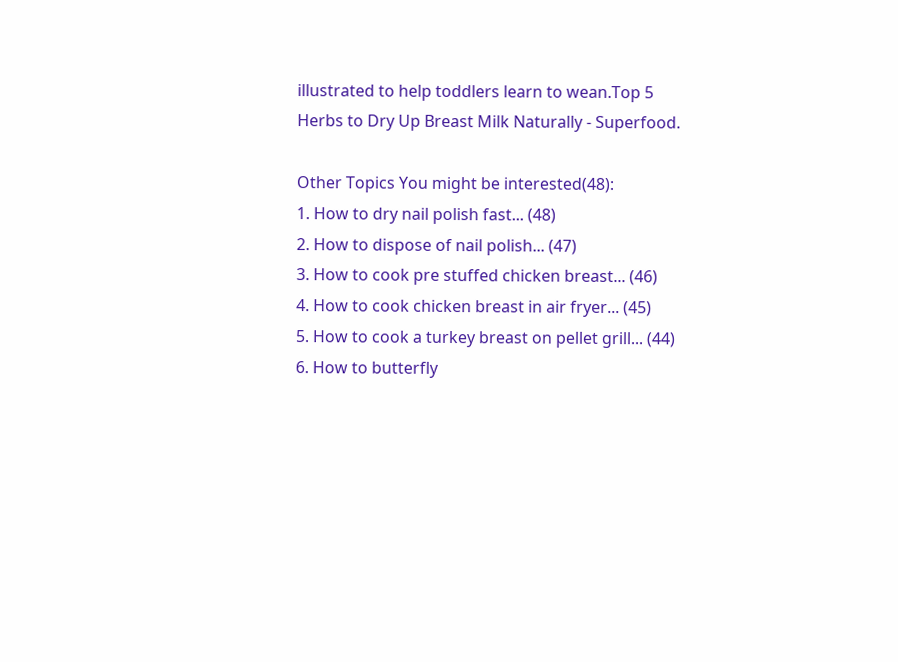illustrated to help toddlers learn to wean.Top 5 Herbs to Dry Up Breast Milk Naturally - Superfood.

Other Topics You might be interested(48):
1. How to dry nail polish fast... (48)
2. How to dispose of nail polish... (47)
3. How to cook pre stuffed chicken breast... (46)
4. How to cook chicken breast in air fryer... (45)
5. How to cook a turkey breast on pellet grill... (44)
6. How to butterfly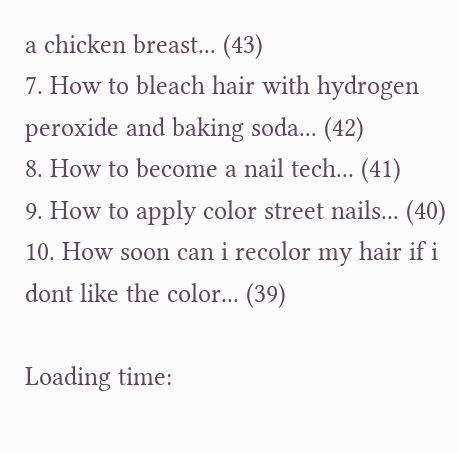a chicken breast... (43)
7. How to bleach hair with hydrogen peroxide and baking soda... (42)
8. How to become a nail tech... (41)
9. How to apply color street nails... (40)
10. How soon can i recolor my hair if i dont like the color... (39)

Loading time: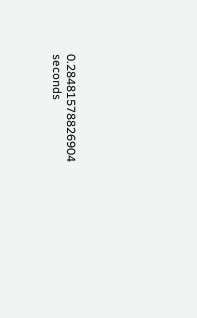0.28481578826904 seconds